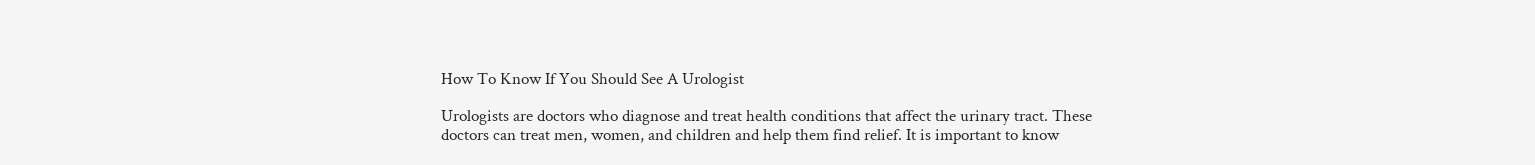How To Know If You Should See A Urologist

Urologists are doctors who diagnose and treat health conditions that affect the urinary tract. These doctors can treat men, women, and children and help them find relief. It is important to know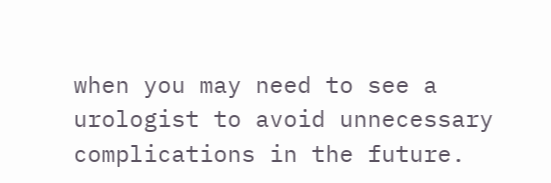when you may need to see a urologist to avoid unnecessary complications in the future.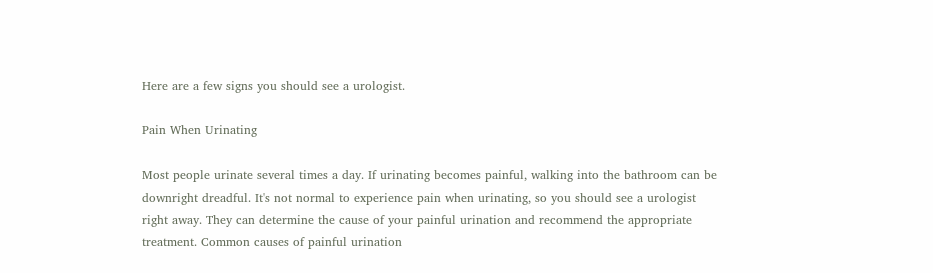Here are a few signs you should see a urologist.

Pain When Urinating

Most people urinate several times a day. If urinating becomes painful, walking into the bathroom can be downright dreadful. It's not normal to experience pain when urinating, so you should see a urologist right away. They can determine the cause of your painful urination and recommend the appropriate treatment. Common causes of painful urination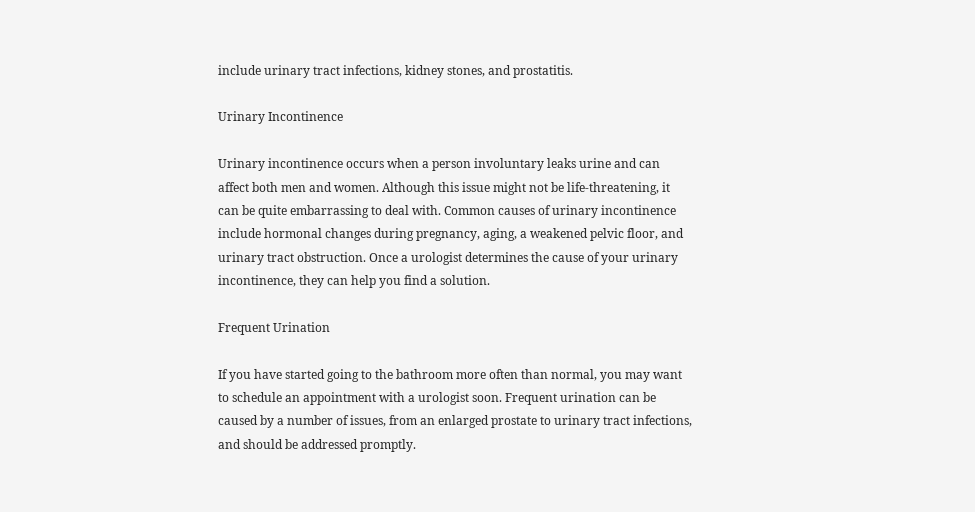include urinary tract infections, kidney stones, and prostatitis.

Urinary Incontinence

Urinary incontinence occurs when a person involuntary leaks urine and can affect both men and women. Although this issue might not be life-threatening, it can be quite embarrassing to deal with. Common causes of urinary incontinence include hormonal changes during pregnancy, aging, a weakened pelvic floor, and urinary tract obstruction. Once a urologist determines the cause of your urinary incontinence, they can help you find a solution.

Frequent Urination

If you have started going to the bathroom more often than normal, you may want to schedule an appointment with a urologist soon. Frequent urination can be caused by a number of issues, from an enlarged prostate to urinary tract infections, and should be addressed promptly.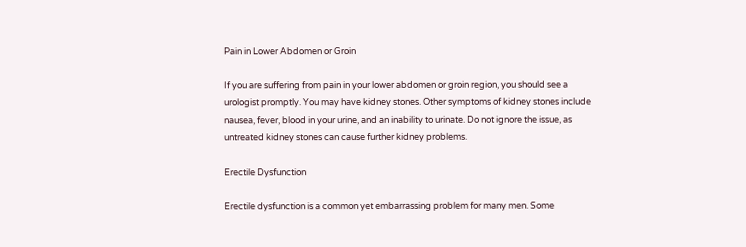Pain in Lower Abdomen or Groin

If you are suffering from pain in your lower abdomen or groin region, you should see a urologist promptly. You may have kidney stones. Other symptoms of kidney stones include nausea, fever, blood in your urine, and an inability to urinate. Do not ignore the issue, as untreated kidney stones can cause further kidney problems.

Erectile Dysfunction

Erectile dysfunction is a common yet embarrassing problem for many men. Some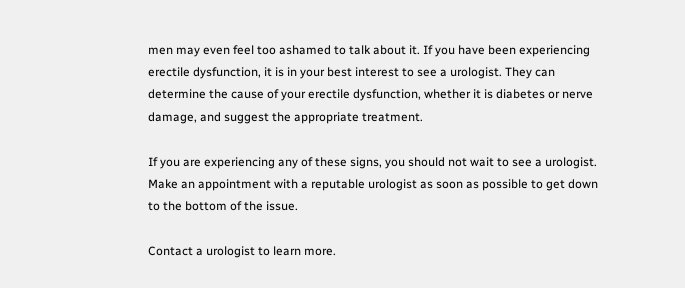men may even feel too ashamed to talk about it. If you have been experiencing erectile dysfunction, it is in your best interest to see a urologist. They can determine the cause of your erectile dysfunction, whether it is diabetes or nerve damage, and suggest the appropriate treatment.

If you are experiencing any of these signs, you should not wait to see a urologist. Make an appointment with a reputable urologist as soon as possible to get down to the bottom of the issue.

Contact a urologist to learn more.